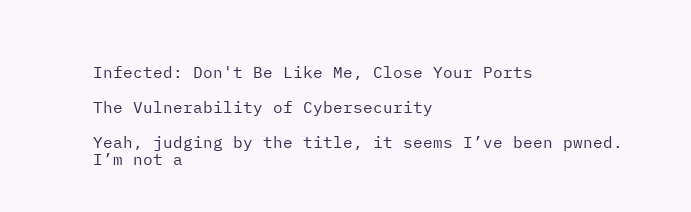Infected: Don't Be Like Me, Close Your Ports

The Vulnerability of Cybersecurity

Yeah, judging by the title, it seems I’ve been pwned. I’m not a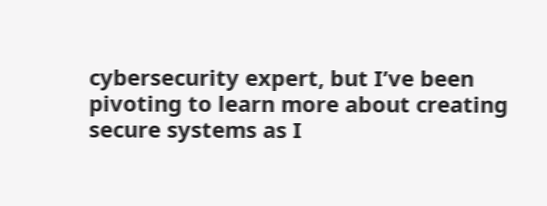cybersecurity expert, but I’ve been pivoting to learn more about creating secure systems as I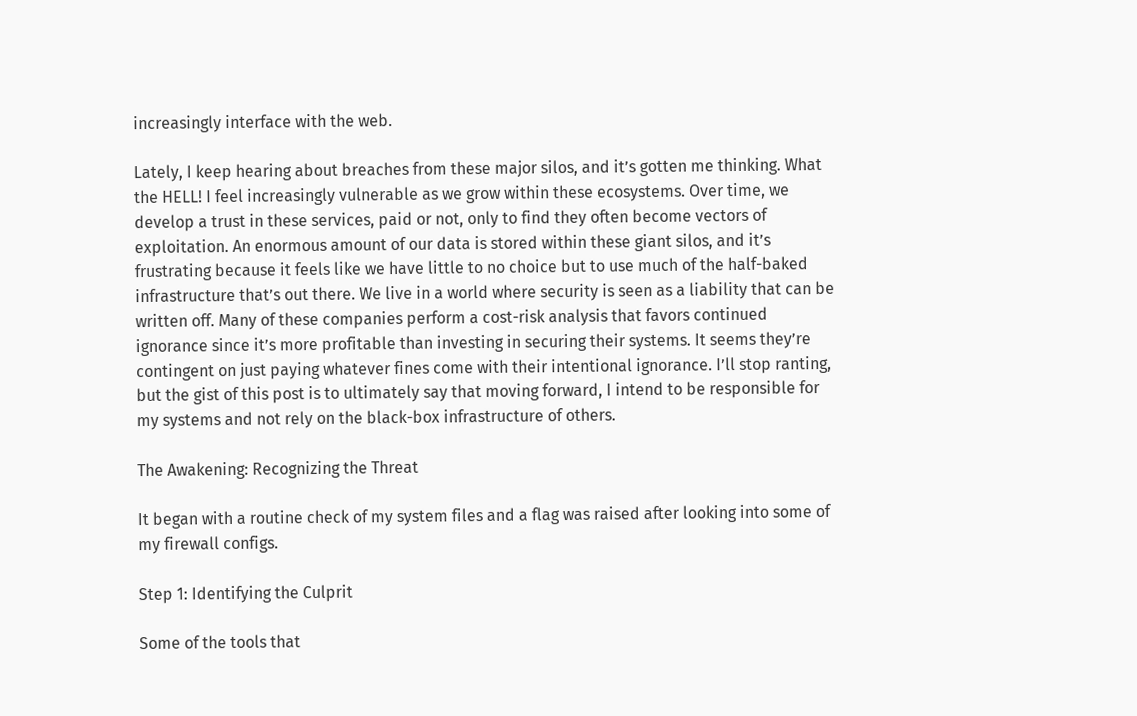increasingly interface with the web.

Lately, I keep hearing about breaches from these major silos, and it’s gotten me thinking. What the HELL! I feel increasingly vulnerable as we grow within these ecosystems. Over time, we develop a trust in these services, paid or not, only to find they often become vectors of exploitation. An enormous amount of our data is stored within these giant silos, and it’s frustrating because it feels like we have little to no choice but to use much of the half-baked infrastructure that’s out there. We live in a world where security is seen as a liability that can be written off. Many of these companies perform a cost-risk analysis that favors continued ignorance since it’s more profitable than investing in securing their systems. It seems they’re contingent on just paying whatever fines come with their intentional ignorance. I’ll stop ranting, but the gist of this post is to ultimately say that moving forward, I intend to be responsible for my systems and not rely on the black-box infrastructure of others.

The Awakening: Recognizing the Threat

It began with a routine check of my system files and a flag was raised after looking into some of my firewall configs.

Step 1: Identifying the Culprit

Some of the tools that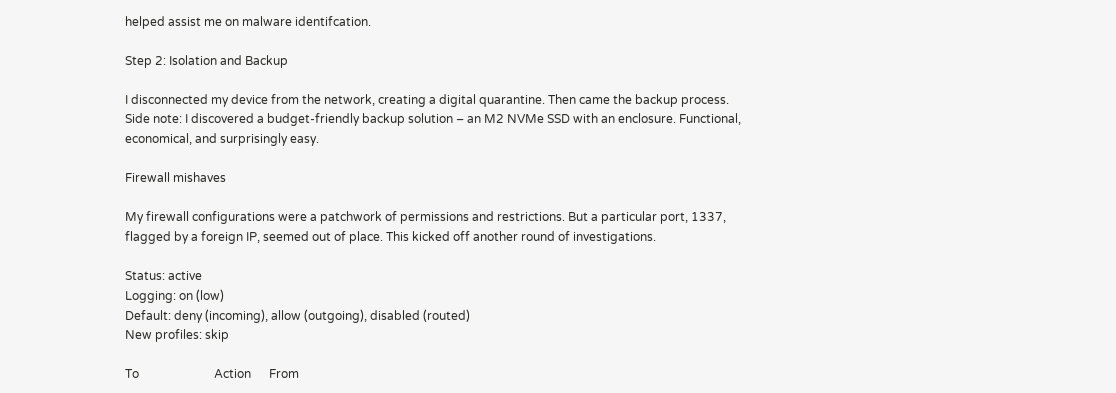helped assist me on malware identifcation.

Step 2: Isolation and Backup

I disconnected my device from the network, creating a digital quarantine. Then came the backup process. Side note: I discovered a budget-friendly backup solution – an M2 NVMe SSD with an enclosure. Functional, economical, and surprisingly easy.

Firewall mishaves

My firewall configurations were a patchwork of permissions and restrictions. But a particular port, 1337, flagged by a foreign IP, seemed out of place. This kicked off another round of investigations.

Status: active
Logging: on (low)
Default: deny (incoming), allow (outgoing), disabled (routed)
New profiles: skip

To                         Action      From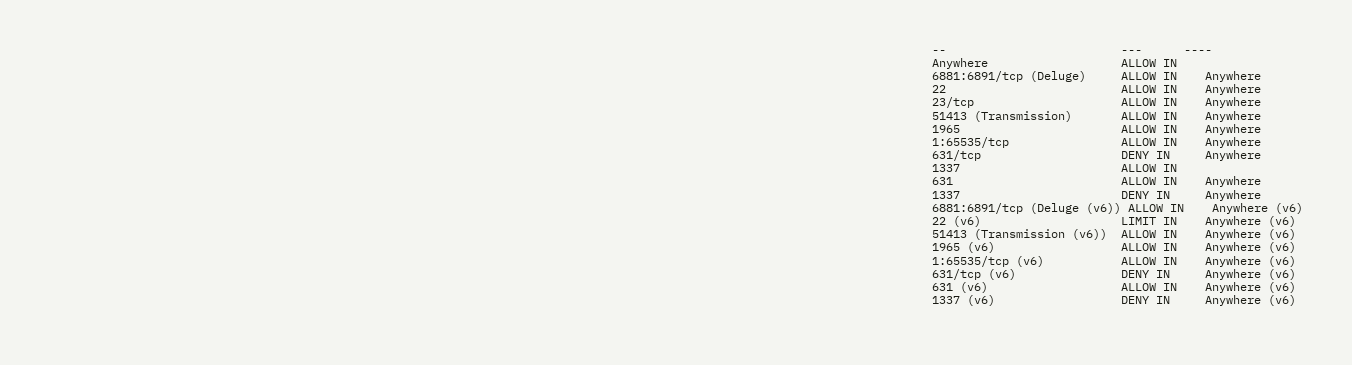--                         ---      ----
Anywhere                   ALLOW IN
6881:6891/tcp (Deluge)     ALLOW IN    Anywhere
22                         ALLOW IN    Anywhere
23/tcp                     ALLOW IN    Anywhere
51413 (Transmission)       ALLOW IN    Anywhere
1965                       ALLOW IN    Anywhere
1:65535/tcp                ALLOW IN    Anywhere
631/tcp                    DENY IN     Anywhere
1337                       ALLOW IN
631                        ALLOW IN    Anywhere
1337                       DENY IN     Anywhere
6881:6891/tcp (Deluge (v6)) ALLOW IN    Anywhere (v6)
22 (v6)                    LIMIT IN    Anywhere (v6)
51413 (Transmission (v6))  ALLOW IN    Anywhere (v6)
1965 (v6)                  ALLOW IN    Anywhere (v6)
1:65535/tcp (v6)           ALLOW IN    Anywhere (v6)
631/tcp (v6)               DENY IN     Anywhere (v6)
631 (v6)                   ALLOW IN    Anywhere (v6)
1337 (v6)                  DENY IN     Anywhere (v6)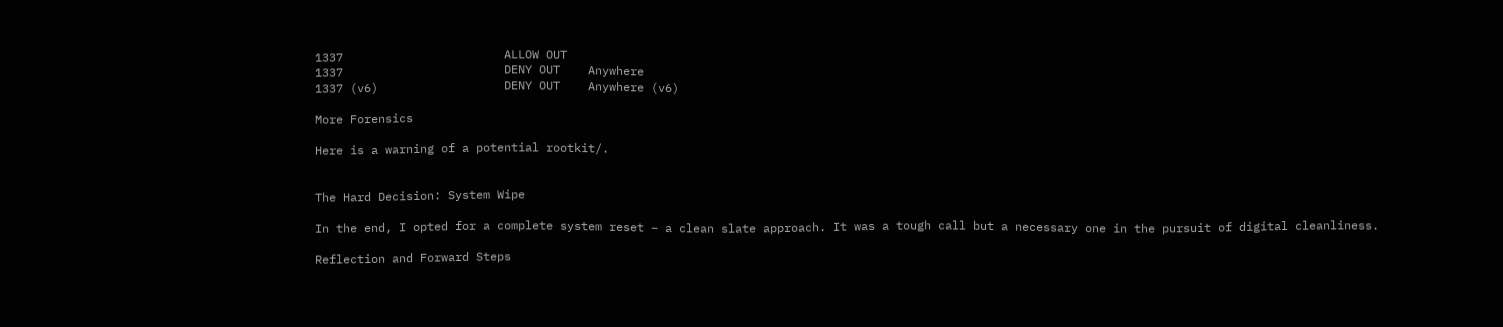1337                       ALLOW OUT
1337                       DENY OUT    Anywhere
1337 (v6)                  DENY OUT    Anywhere (v6)

More Forensics

Here is a warning of a potential rootkit/.


The Hard Decision: System Wipe

In the end, I opted for a complete system reset – a clean slate approach. It was a tough call but a necessary one in the pursuit of digital cleanliness.

Reflection and Forward Steps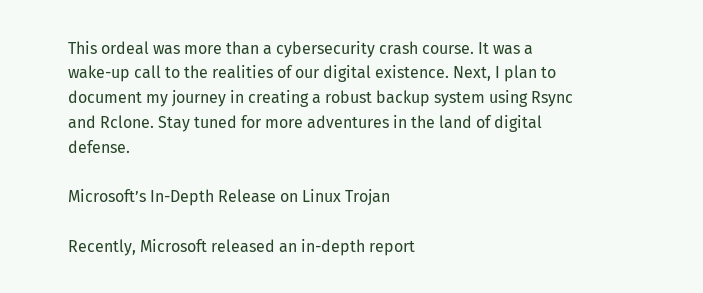This ordeal was more than a cybersecurity crash course. It was a wake-up call to the realities of our digital existence. Next, I plan to document my journey in creating a robust backup system using Rsync and Rclone. Stay tuned for more adventures in the land of digital defense.

Microsoft’s In-Depth Release on Linux Trojan

Recently, Microsoft released an in-depth report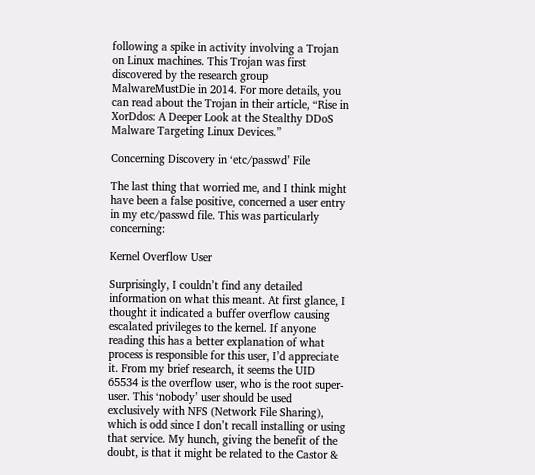following a spike in activity involving a Trojan on Linux machines. This Trojan was first discovered by the research group MalwareMustDie in 2014. For more details, you can read about the Trojan in their article, “Rise in XorDdos: A Deeper Look at the Stealthy DDoS Malware Targeting Linux Devices.”

Concerning Discovery in ‘etc/passwd’ File

The last thing that worried me, and I think might have been a false positive, concerned a user entry in my etc/passwd file. This was particularly concerning:

Kernel Overflow User

Surprisingly, I couldn’t find any detailed information on what this meant. At first glance, I thought it indicated a buffer overflow causing escalated privileges to the kernel. If anyone reading this has a better explanation of what process is responsible for this user, I’d appreciate it. From my brief research, it seems the UID 65534 is the overflow user, who is the root super-user. This ‘nobody’ user should be used exclusively with NFS (Network File Sharing), which is odd since I don’t recall installing or using that service. My hunch, giving the benefit of the doubt, is that it might be related to the Castor &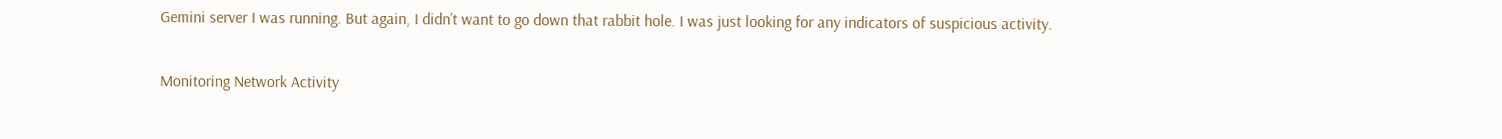Gemini server I was running. But again, I didn’t want to go down that rabbit hole. I was just looking for any indicators of suspicious activity.

Monitoring Network Activity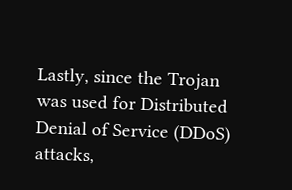Lastly, since the Trojan was used for Distributed Denial of Service (DDoS) attacks,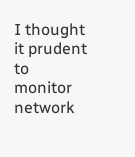I thought it prudent to monitor network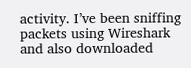activity. I’ve been sniffing packets using Wireshark and also downloaded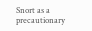Snort as a precautionary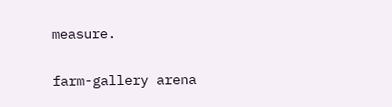measure.

farm-gallery arena